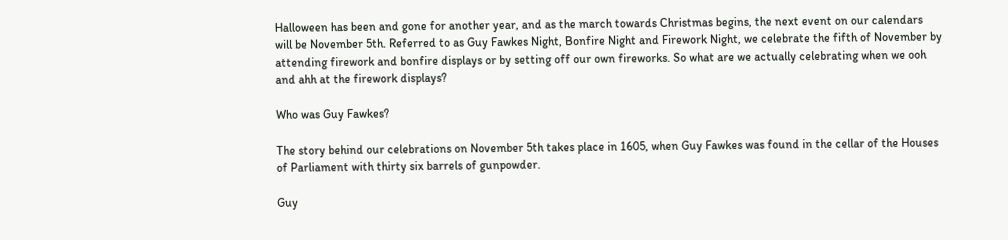Halloween has been and gone for another year, and as the march towards Christmas begins, the next event on our calendars will be November 5th. Referred to as Guy Fawkes Night, Bonfire Night and Firework Night, we celebrate the fifth of November by attending firework and bonfire displays or by setting off our own fireworks. So what are we actually celebrating when we ooh and ahh at the firework displays?

Who was Guy Fawkes?

The story behind our celebrations on November 5th takes place in 1605, when Guy Fawkes was found in the cellar of the Houses of Parliament with thirty six barrels of gunpowder.

Guy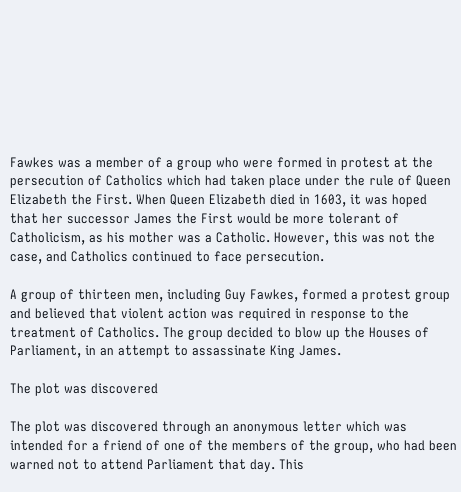Fawkes was a member of a group who were formed in protest at the persecution of Catholics which had taken place under the rule of Queen Elizabeth the First. When Queen Elizabeth died in 1603, it was hoped that her successor James the First would be more tolerant of Catholicism, as his mother was a Catholic. However, this was not the case, and Catholics continued to face persecution.

A group of thirteen men, including Guy Fawkes, formed a protest group and believed that violent action was required in response to the treatment of Catholics. The group decided to blow up the Houses of Parliament, in an attempt to assassinate King James.

The plot was discovered

The plot was discovered through an anonymous letter which was intended for a friend of one of the members of the group, who had been warned not to attend Parliament that day. This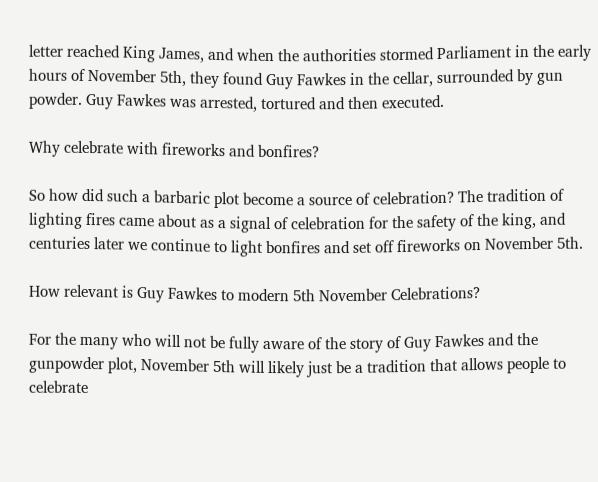letter reached King James, and when the authorities stormed Parliament in the early hours of November 5th, they found Guy Fawkes in the cellar, surrounded by gun powder. Guy Fawkes was arrested, tortured and then executed.

Why celebrate with fireworks and bonfires?

So how did such a barbaric plot become a source of celebration? The tradition of lighting fires came about as a signal of celebration for the safety of the king, and centuries later we continue to light bonfires and set off fireworks on November 5th.

How relevant is Guy Fawkes to modern 5th November Celebrations?

For the many who will not be fully aware of the story of Guy Fawkes and the gunpowder plot, November 5th will likely just be a tradition that allows people to celebrate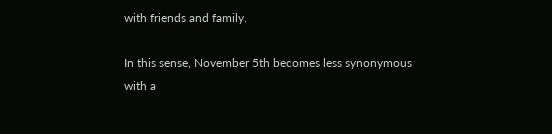with friends and family.

In this sense, November 5th becomes less synonymous with a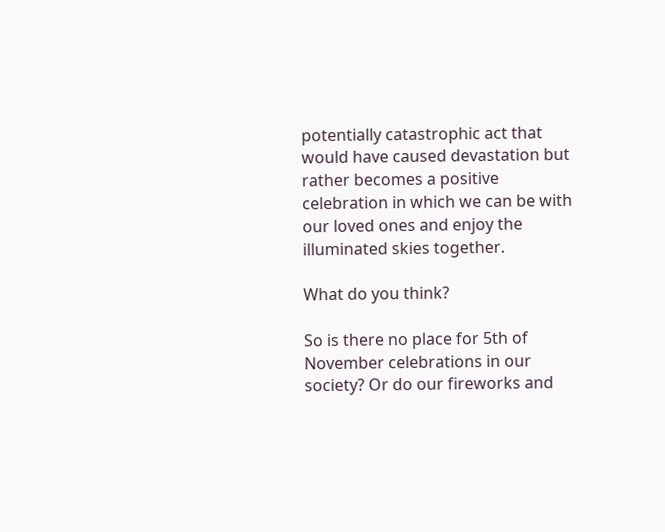potentially catastrophic act that would have caused devastation but rather becomes a positive celebration in which we can be with our loved ones and enjoy the illuminated skies together.

What do you think?

So is there no place for 5th of November celebrations in our society? Or do our fireworks and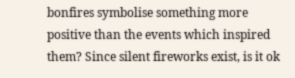bonfires symbolise something more positive than the events which inspired them? Since silent fireworks exist, is it ok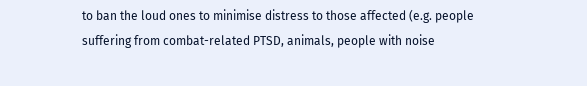to ban the loud ones to minimise distress to those affected (e.g. people suffering from combat-related PTSD, animals, people with noise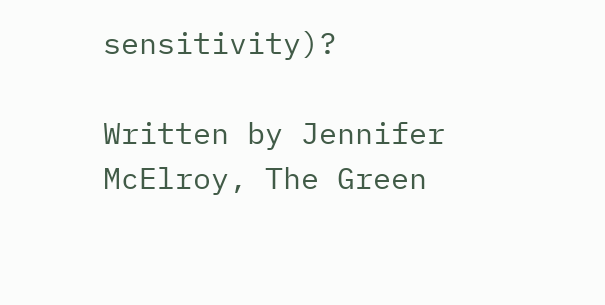sensitivity)?

Written by Jennifer McElroy, The Green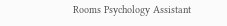Rooms Psychology Assistant